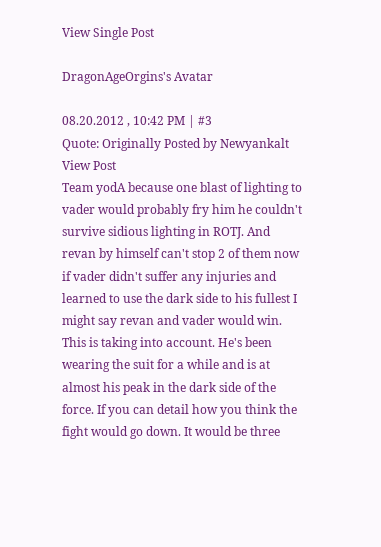View Single Post

DragonAgeOrgins's Avatar

08.20.2012 , 10:42 PM | #3
Quote: Originally Posted by Newyankalt View Post
Team yodA because one blast of lighting to vader would probably fry him he couldn't survive sidious lighting in ROTJ. And revan by himself can't stop 2 of them now if vader didn't suffer any injuries and learned to use the dark side to his fullest I might say revan and vader would win.
This is taking into account. He's been wearing the suit for a while and is at almost his peak in the dark side of the force. If you can detail how you think the fight would go down. It would be three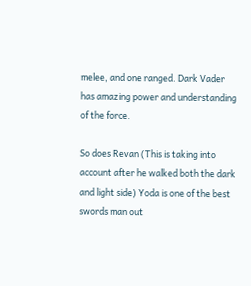melee, and one ranged. Dark Vader has amazing power and understanding of the force.

So does Revan (This is taking into account after he walked both the dark and light side) Yoda is one of the best swords man out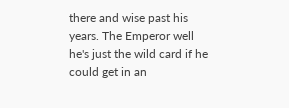there and wise past his years. The Emperor well he's just the wild card if he could get in an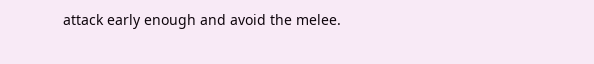attack early enough and avoid the melee.